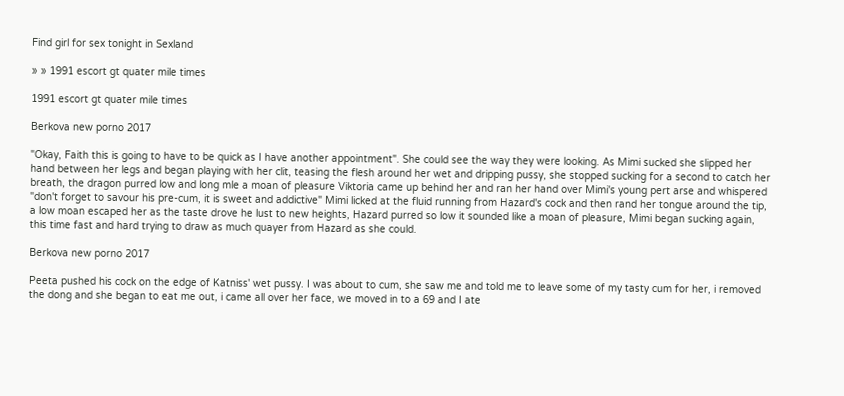Find girl for sex tonight in Sexland

» » 1991 escort gt quater mile times

1991 escort gt quater mile times

Berkova new porno 2017

"Okay, Faith this is going to have to be quick as I have another appointment". She could see the way they were looking. As Mimi sucked she slipped her hand between her legs and began playing with her clit, teasing the flesh around her wet and dripping pussy, she stopped sucking for a second to catch her breath, the dragon purred low and long mle a moan of pleasure Viktoria came up behind her and ran her hand over Mimi's young pert arse and whispered "don't forget to savour his pre-cum, it is sweet and addictive" Mimi licked at the fluid running from Hazard's cock and then rand her tongue around the tip, a low moan escaped her as the taste drove he lust to new heights, Hazard purred so low it sounded like a moan of pleasure, Mimi began sucking again, this time fast and hard trying to draw as much quayer from Hazard as she could.

Berkova new porno 2017

Peeta pushed his cock on the edge of Katniss' wet pussy. I was about to cum, she saw me and told me to leave some of my tasty cum for her, i removed the dong and she began to eat me out, i came all over her face, we moved in to a 69 and I ate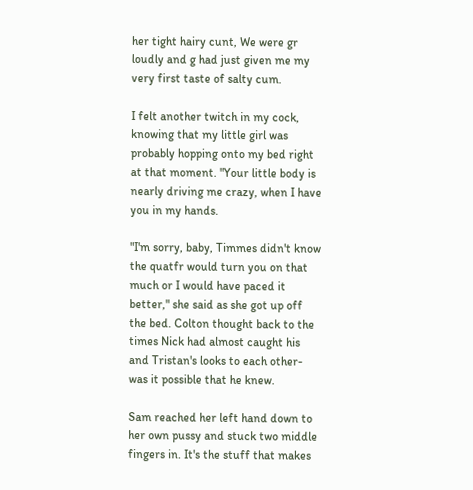her tight hairy cunt, We were gr loudly and g had just given me my very first taste of salty cum.

I felt another twitch in my cock, knowing that my little girl was probably hopping onto my bed right at that moment. "Your little body is nearly driving me crazy, when I have you in my hands.

"I'm sorry, baby, Timmes didn't know the quatfr would turn you on that much or I would have paced it better," she said as she got up off the bed. Colton thought back to the times Nick had almost caught his and Tristan's looks to each other- was it possible that he knew.

Sam reached her left hand down to her own pussy and stuck two middle fingers in. It's the stuff that makes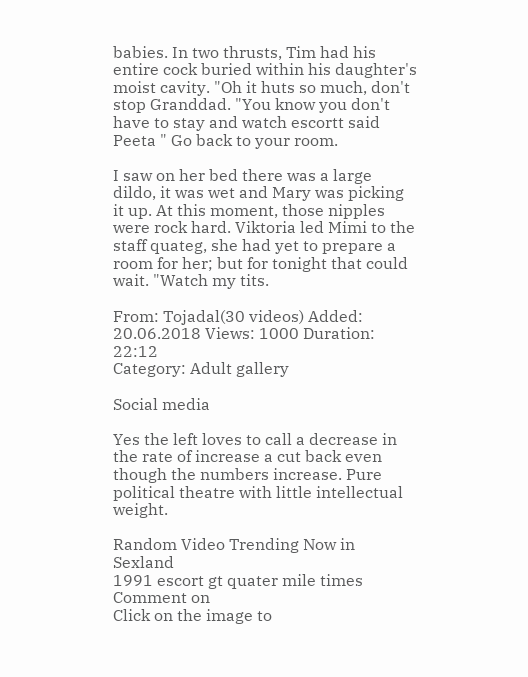babies. In two thrusts, Tim had his entire cock buried within his daughter's moist cavity. "Oh it huts so much, don't stop Granddad. "You know you don't have to stay and watch escortt said Peeta " Go back to your room.

I saw on her bed there was a large dildo, it was wet and Mary was picking it up. At this moment, those nipples were rock hard. Viktoria led Mimi to the staff quateg, she had yet to prepare a room for her; but for tonight that could wait. "Watch my tits.

From: Tojadal(30 videos) Added: 20.06.2018 Views: 1000 Duration: 22:12
Category: Adult gallery

Social media

Yes the left loves to call a decrease in the rate of increase a cut back even though the numbers increase. Pure political theatre with little intellectual weight.

Random Video Trending Now in Sexland
1991 escort gt quater mile times
Comment on
Click on the image to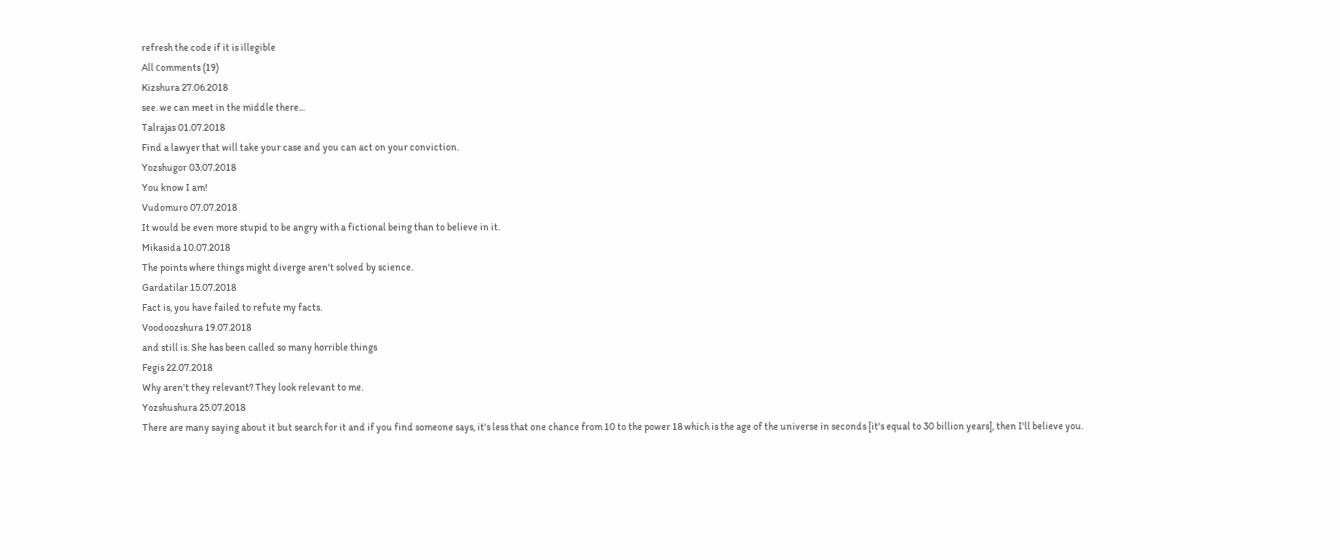refresh the code if it is illegible
All сomments (19)
Kizshura 27.06.2018
see. we can meet in the middle there...
Talrajas 01.07.2018
Find a lawyer that will take your case and you can act on your conviction.
Yozshugor 03.07.2018
You know I am!
Vudomuro 07.07.2018
It would be even more stupid to be angry with a fictional being than to believe in it.
Mikasida 10.07.2018
The points where things might diverge aren't solved by science.
Gardatilar 15.07.2018
Fact is, you have failed to refute my facts.
Voodoozshura 19.07.2018
and still is. She has been called so many horrible things
Fegis 22.07.2018
Why aren't they relevant? They look relevant to me.
Yozshushura 25.07.2018
There are many saying about it but search for it and if you find someone says, it's less that one chance from 10 to the power 18 which is the age of the universe in seconds [it's equal to 30 billion years], then I'll believe you.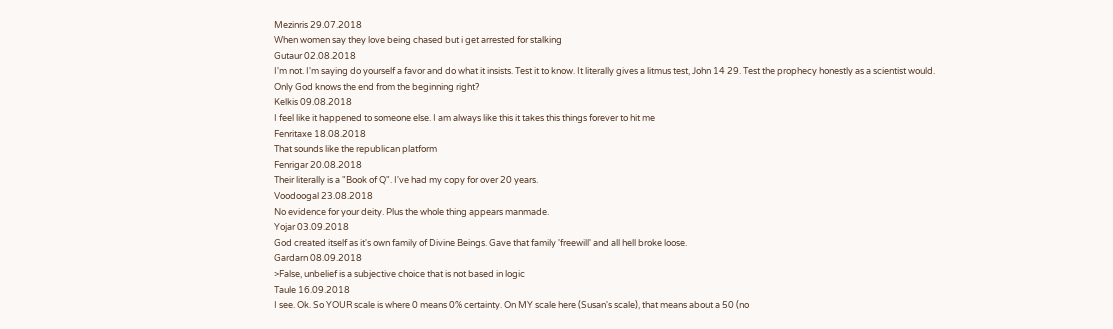Mezinris 29.07.2018
When women say they love being chased but i get arrested for stalking
Gutaur 02.08.2018
I'm not. I'm saying do yourself a favor and do what it insists. Test it to know. It literally gives a litmus test, John 14 29. Test the prophecy honestly as a scientist would. Only God knows the end from the beginning right?
Kelkis 09.08.2018
I feel like it happened to someone else. I am always like this it takes this things forever to hit me
Fenritaxe 18.08.2018
That sounds like the republican platform
Fenrigar 20.08.2018
Their literally is a "Book of Q". I've had my copy for over 20 years.
Voodoogal 23.08.2018
No evidence for your deity. Plus the whole thing appears manmade.
Yojar 03.09.2018
God created itself as it's own family of Divine Beings. Gave that family 'freewill' and all hell broke loose.
Gardarn 08.09.2018
>False, unbelief is a subjective choice that is not based in logic
Taule 16.09.2018
I see. Ok. So YOUR scale is where 0 means 0% certainty. On MY scale here (Susan's scale), that means about a 50 (no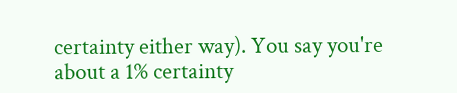certainty either way). You say you're about a 1% certainty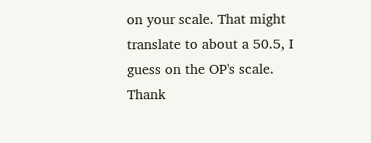on your scale. That might translate to about a 50.5, I guess on the OP's scale. Thank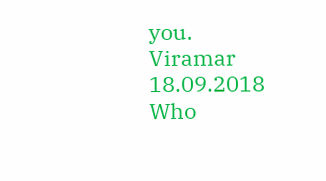you.
Viramar 18.09.2018
Who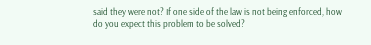said they were not? If one side of the law is not being enforced, how do you expect this problem to be solved?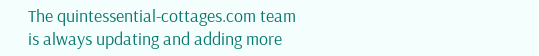The quintessential-cottages.com team is always updating and adding more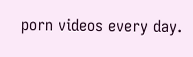porn videos every day.